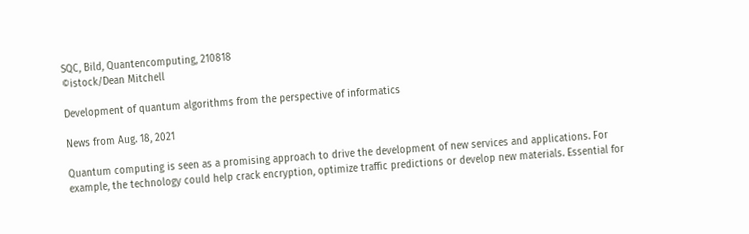SQC, Bild, Quantencomputing, 210818
©istock/Dean Mitchell

Development of quantum algorithms from the perspective of informatics

News from Aug. 18, 2021

Quantum computing is seen as a promising approach to drive the development of new services and applications. For example, the technology could help crack encryption, optimize traffic predictions or develop new materials. Essential for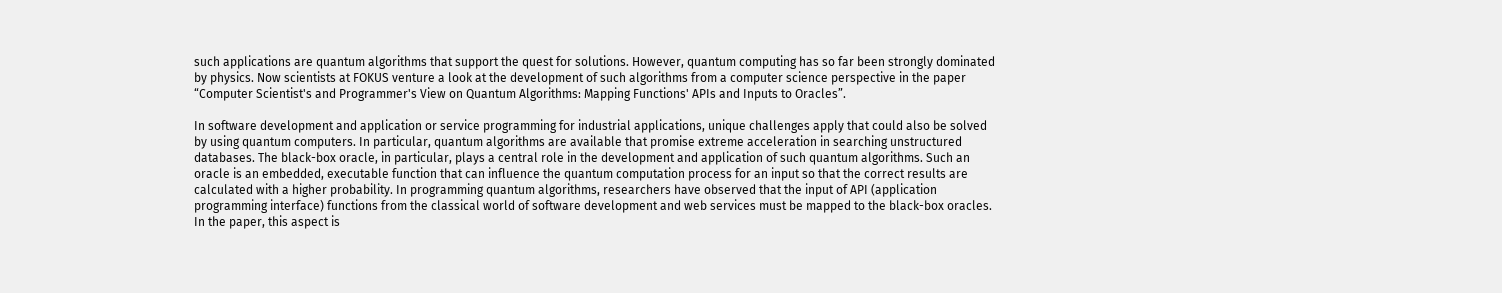such applications are quantum algorithms that support the quest for solutions. However, quantum computing has so far been strongly dominated by physics. Now scientists at FOKUS venture a look at the development of such algorithms from a computer science perspective in the paper “Computer Scientist's and Programmer's View on Quantum Algorithms: Mapping Functions' APIs and Inputs to Oracles”.

In software development and application or service programming for industrial applications, unique challenges apply that could also be solved by using quantum computers. In particular, quantum algorithms are available that promise extreme acceleration in searching unstructured databases. The black-box oracle, in particular, plays a central role in the development and application of such quantum algorithms. Such an oracle is an embedded, executable function that can influence the quantum computation process for an input so that the correct results are calculated with a higher probability. In programming quantum algorithms, researchers have observed that the input of API (application programming interface) functions from the classical world of software development and web services must be mapped to the black-box oracles. In the paper, this aspect is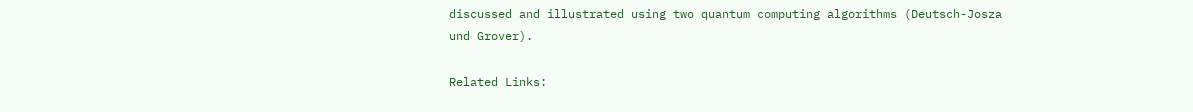discussed and illustrated using two quantum computing algorithms (Deutsch-Josza und Grover).

Related Links: